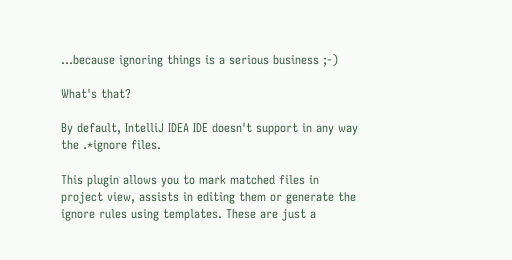...because ignoring things is a serious business ;-)

What's that?

By default, IntelliJ IDEA IDE doesn't support in any way the .*ignore files.

This plugin allows you to mark matched files in project view, assists in editing them or generate the ignore rules using templates. These are just a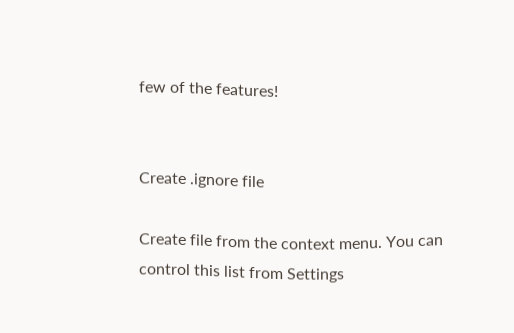few of the features!


Create .ignore file

Create file from the context menu. You can control this list from Settings